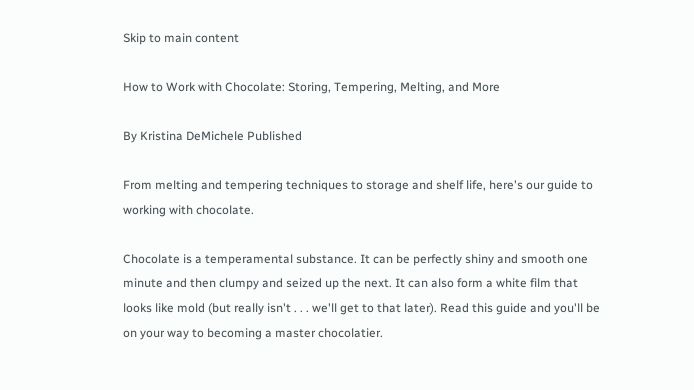Skip to main content

How to Work with Chocolate: Storing, Tempering, Melting, and More

By Kristina DeMichele Published

From melting and tempering techniques to storage and shelf life, here's our guide to working with chocolate.

Chocolate is a temperamental substance. It can be perfectly shiny and smooth one minute and then clumpy and seized up the next. It can also form a white film that looks like mold (but really isn't . . . we'll get to that later). Read this guide and you'll be on your way to becoming a master chocolatier.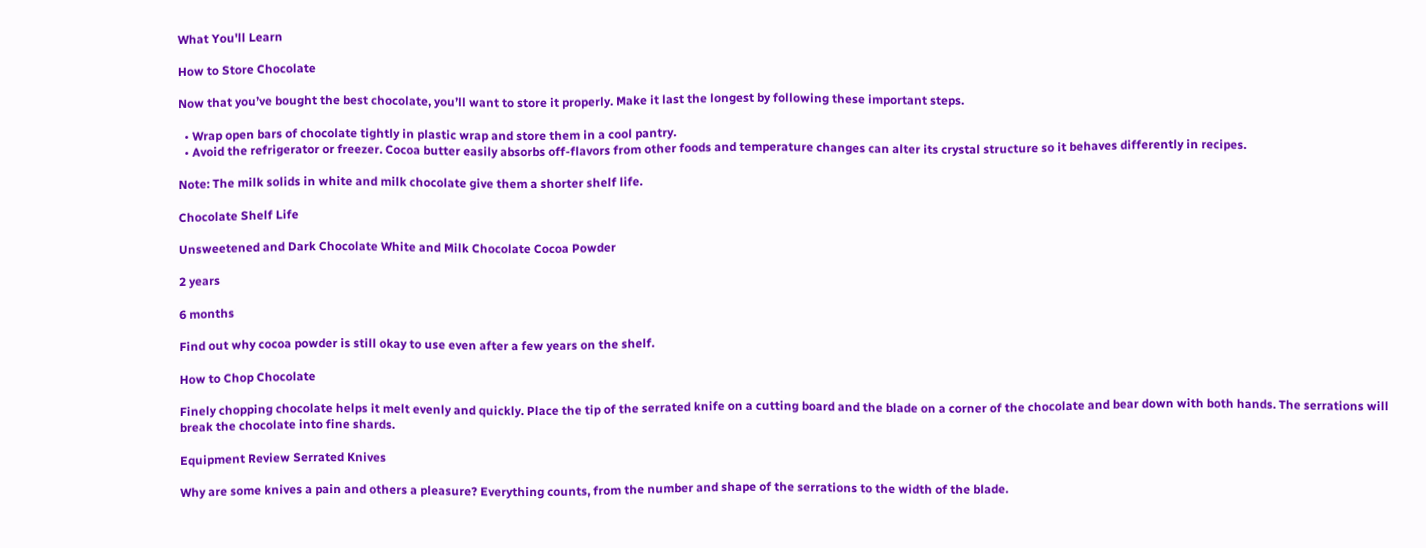What You'll Learn

How to Store Chocolate

Now that you’ve bought the best chocolate, you’ll want to store it properly. Make it last the longest by following these important steps.

  • Wrap open bars of chocolate tightly in plastic wrap and store them in a cool pantry.
  • Avoid the refrigerator or freezer. Cocoa butter easily absorbs off-flavors from other foods and temperature changes can alter its crystal structure so it behaves differently in recipes.

Note: The milk solids in white and milk chocolate give them a shorter shelf life.

Chocolate Shelf Life

Unsweetened and Dark Chocolate White and Milk Chocolate Cocoa Powder

2 years

6 months

Find out why cocoa powder is still okay to use even after a few years on the shelf.

How to Chop Chocolate

Finely chopping chocolate helps it melt evenly and quickly. Place the tip of the serrated knife on a cutting board and the blade on a corner of the chocolate and bear down with both hands. The serrations will break the chocolate into fine shards.

Equipment Review Serrated Knives

Why are some knives a pain and others a pleasure? Everything counts, from the number and shape of the serrations to the width of the blade.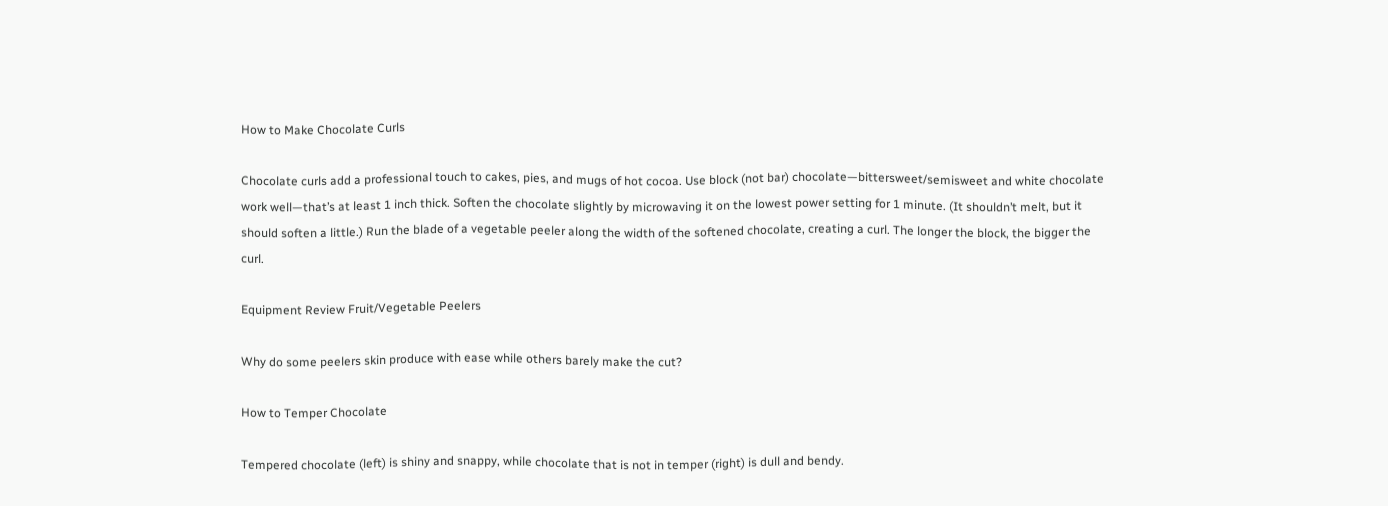How to Make Chocolate Curls

Chocolate curls add a professional touch to cakes, pies, and mugs of hot cocoa. Use block (not bar) chocolate—bittersweet/semisweet and white chocolate work well—that’s at least 1 inch thick. Soften the chocolate slightly by microwaving it on the lowest power setting for 1 minute. (It shouldn’t melt, but it should soften a little.) Run the blade of a vegetable peeler along the width of the softened chocolate, creating a curl. The longer the block, the bigger the curl.

Equipment Review Fruit/Vegetable Peelers

Why do some peelers skin produce with ease while others barely make the cut?

How to Temper Chocolate

Tempered chocolate (left) is shiny and snappy, while chocolate that is not in temper (right) is dull and bendy.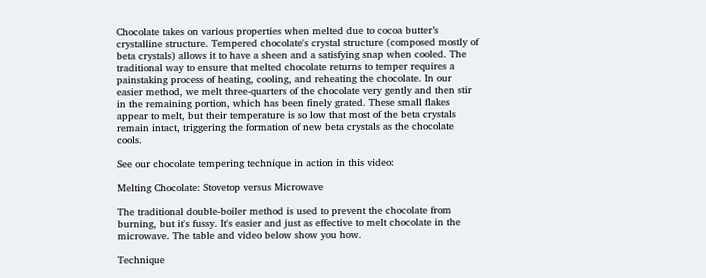Chocolate takes on various properties when melted due to cocoa butter’s crystalline structure. Tempered chocolate's crystal structure (composed mostly of beta crystals) allows it to have a sheen and a satisfying snap when cooled. The traditional way to ensure that melted chocolate returns to temper requires a painstaking process of heating, cooling, and reheating the chocolate. In our easier method, we melt three-quarters of the chocolate very gently and then stir in the remaining portion, which has been finely grated. These small flakes appear to melt, but their temperature is so low that most of the beta crystals remain intact, triggering the formation of new beta crystals as the chocolate cools.

See our chocolate tempering technique in action in this video:

Melting Chocolate: Stovetop versus Microwave

The traditional double-boiler method is used to prevent the chocolate from burning, but it's fussy. It's easier and just as effective to melt chocolate in the microwave. The table and video below show you how.

Technique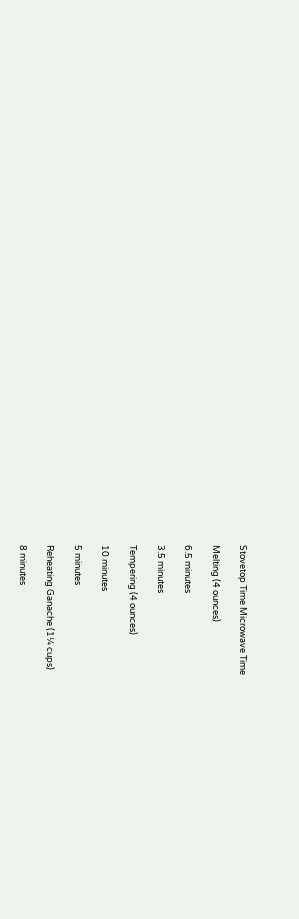Stovetop Time Microwave Time

Melting (4 ounces)

6.5 minutes

3.5 minutes

Tempering (4 ounces)

10 minutes

5 minutes

Reheating Ganache (1¼ cups)

8 minutes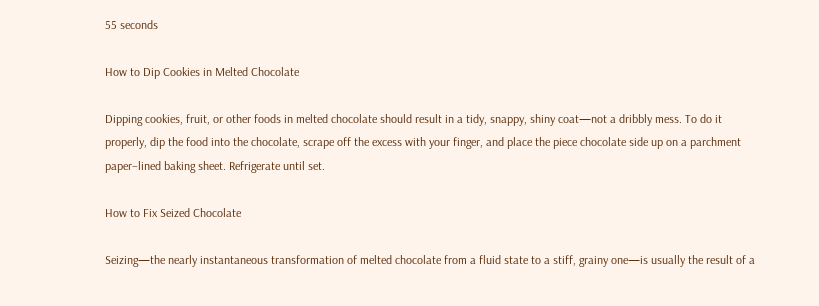55 seconds

How to Dip Cookies in Melted Chocolate

Dipping cookies, fruit, or other foods in melted chocolate should result in a tidy, snappy, shiny coat—not a dribbly mess. To do it properly, dip the food into the chocolate, scrape off the excess with your finger, and place the piece chocolate side up on a parchment paper–lined baking sheet. Refrigerate until set.

How to Fix Seized Chocolate

Seizing—the nearly instantaneous transformation of melted chocolate from a fluid state to a stiff, grainy one—is usually the result of a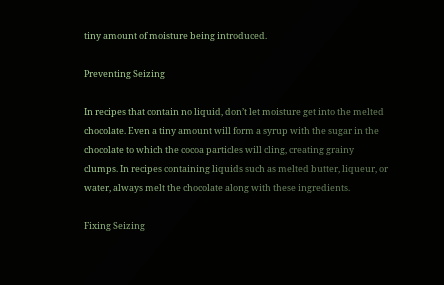tiny amount of moisture being introduced.

Preventing Seizing

In recipes that contain no liquid, don’t let moisture get into the melted chocolate. Even a tiny amount will form a syrup with the sugar in the chocolate to which the cocoa particles will cling, creating grainy clumps. In recipes containing liquids such as melted butter, liqueur, or water, always melt the chocolate along with these ingredients.

Fixing Seizing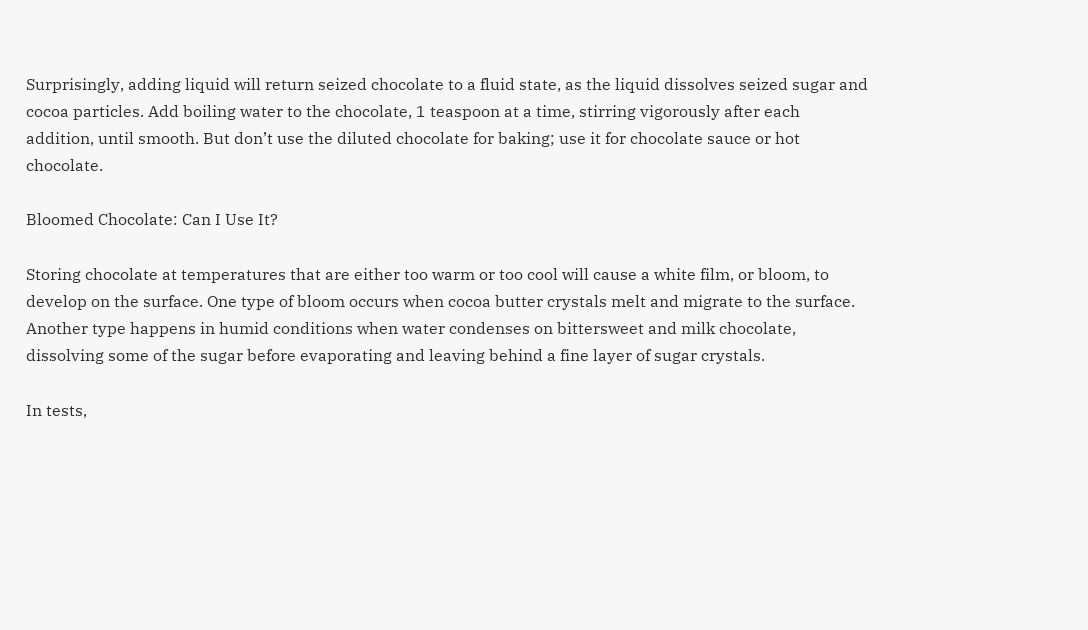Surprisingly, adding liquid will return seized chocolate to a fluid state, as the liquid dissolves seized sugar and cocoa particles. Add boiling water to the chocolate, 1 teaspoon at a time, stirring vigorously after each addition, until smooth. But don’t use the diluted chocolate for baking; use it for chocolate sauce or hot chocolate.

Bloomed Chocolate: Can I Use It?

Storing chocolate at temperatures that are either too warm or too cool will cause a white film, or bloom, to develop on the surface. One type of bloom occurs when cocoa butter crystals melt and migrate to the surface. Another type happens in humid conditions when water condenses on bittersweet and milk chocolate, dissolving some of the sugar before evaporating and leaving behind a fine layer of sugar crystals.

In tests,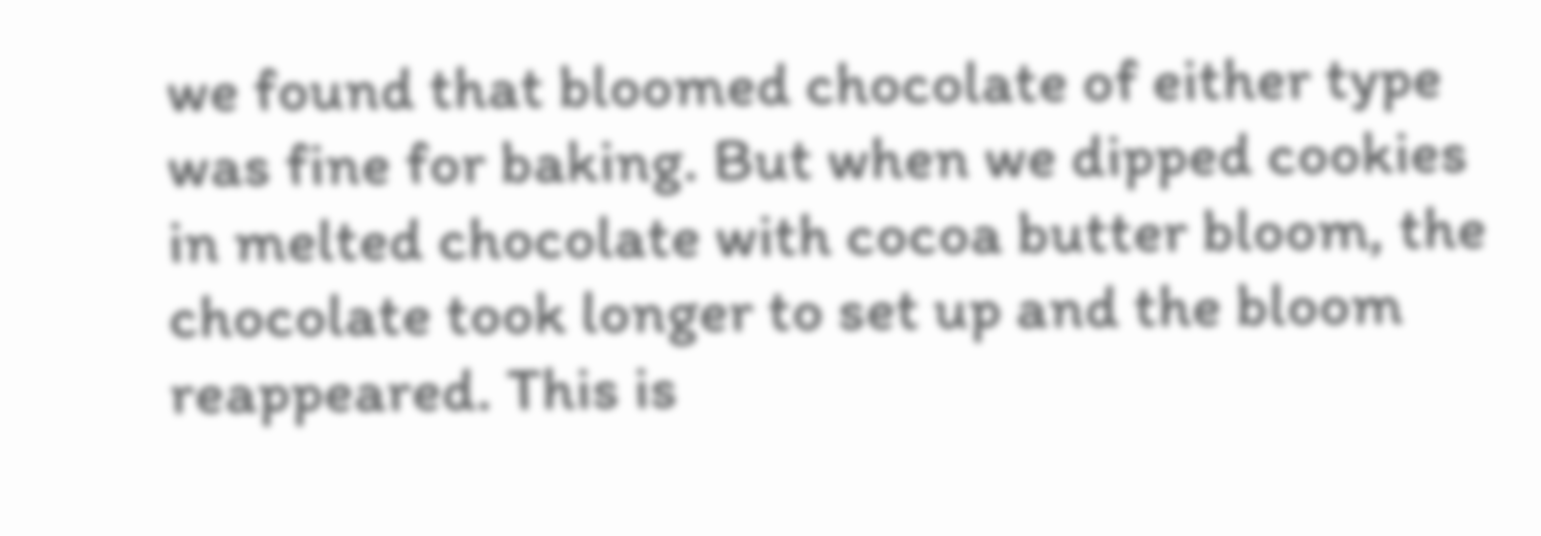we found that bloomed chocolate of either type was fine for baking. But when we dipped cookies in melted chocolate with cocoa butter bloom, the chocolate took longer to set up and the bloom reappeared. This is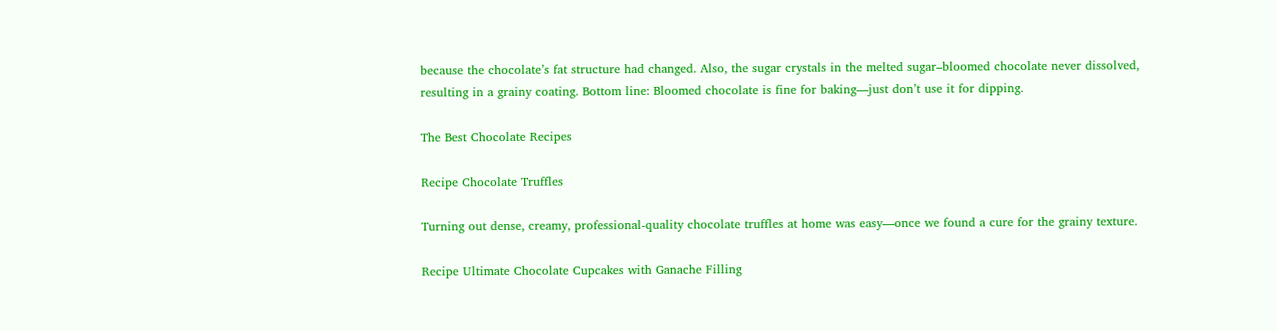because the chocolate’s fat structure had changed. Also, the sugar crystals in the melted sugar–bloomed chocolate never dissolved, resulting in a grainy coating. Bottom line: Bloomed chocolate is fine for baking—just don’t use it for dipping.

The Best Chocolate Recipes

Recipe Chocolate Truffles

Turning out dense, creamy, professional-quality chocolate truffles at home was easy—once we found a cure for the grainy texture.

Recipe Ultimate Chocolate Cupcakes with Ganache Filling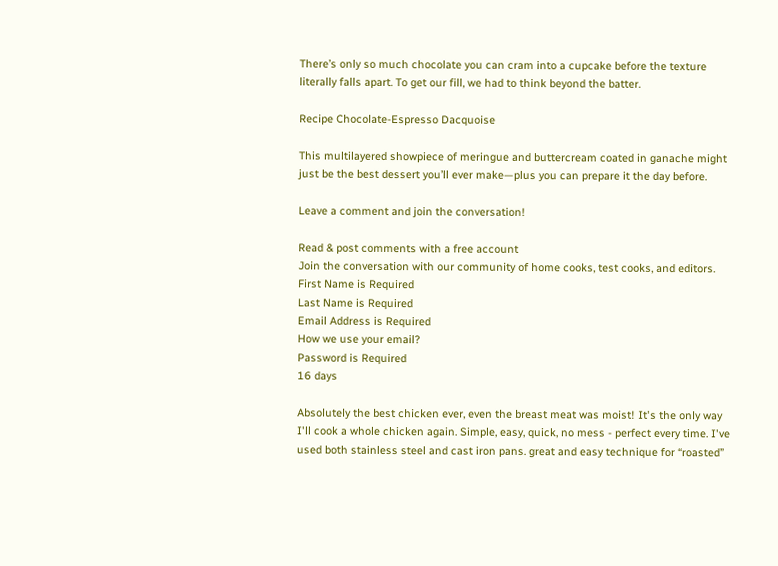There’s only so much chocolate you can cram into a cupcake before the texture literally falls apart. To get our fill, we had to think beyond the batter.

Recipe Chocolate-Espresso Dacquoise

This multilayered showpiece of meringue and buttercream coated in ganache might just be the best dessert you’ll ever make—plus you can prepare it the day before.

Leave a comment and join the conversation!

Read & post comments with a free account
Join the conversation with our community of home cooks, test cooks, and editors.
First Name is Required
Last Name is Required
Email Address is Required
How we use your email?
Password is Required
16 days

Absolutely the best chicken ever, even the breast meat was moist! It's the only way I'll cook a whole chicken again. Simple, easy, quick, no mess - perfect every time. I've used both stainless steel and cast iron pans. great and easy technique for “roasted”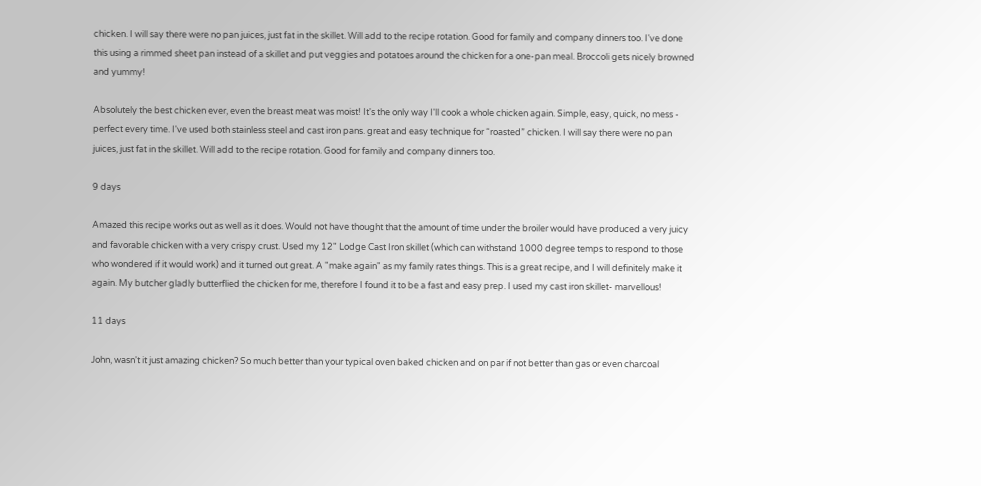chicken. I will say there were no pan juices, just fat in the skillet. Will add to the recipe rotation. Good for family and company dinners too. I've done this using a rimmed sheet pan instead of a skillet and put veggies and potatoes around the chicken for a one-pan meal. Broccoli gets nicely browned and yummy!

Absolutely the best chicken ever, even the breast meat was moist! It's the only way I'll cook a whole chicken again. Simple, easy, quick, no mess - perfect every time. I've used both stainless steel and cast iron pans. great and easy technique for “roasted” chicken. I will say there were no pan juices, just fat in the skillet. Will add to the recipe rotation. Good for family and company dinners too.

9 days

Amazed this recipe works out as well as it does. Would not have thought that the amount of time under the broiler would have produced a very juicy and favorable chicken with a very crispy crust. Used my 12" Lodge Cast Iron skillet (which can withstand 1000 degree temps to respond to those who wondered if it would work) and it turned out great. A "make again" as my family rates things. This is a great recipe, and I will definitely make it again. My butcher gladly butterflied the chicken for me, therefore I found it to be a fast and easy prep. I used my cast iron skillet- marvellous!

11 days

John, wasn't it just amazing chicken? So much better than your typical oven baked chicken and on par if not better than gas or even charcoal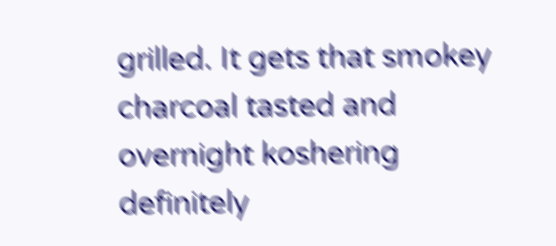grilled. It gets that smokey charcoal tasted and overnight koshering definitely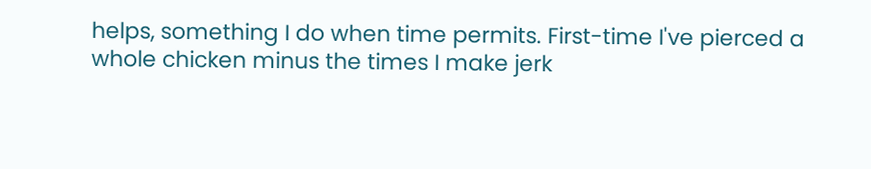helps, something I do when time permits. First-time I've pierced a whole chicken minus the times I make jerk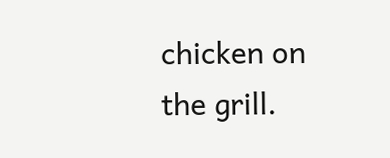chicken on the grill.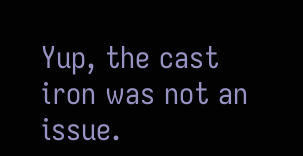Yup, the cast iron was not an issue.